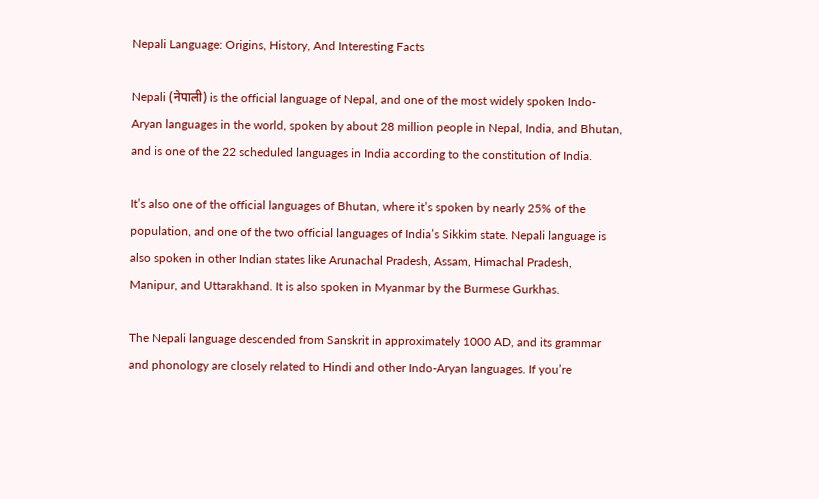Nepali Language: Origins, History, And Interesting Facts

Nepali (नेपाली) is the official language of Nepal, and one of the most widely spoken Indo-Aryan languages in the world, spoken by about 28 million people in Nepal, India, and Bhutan, and is one of the 22 scheduled languages in India according to the constitution of India.

It’s also one of the official languages of Bhutan, where it’s spoken by nearly 25% of the population, and one of the two official languages of India’s Sikkim state. Nepali language is also spoken in other Indian states like Arunachal Pradesh, Assam, Himachal Pradesh, Manipur, and Uttarakhand. It is also spoken in Myanmar by the Burmese Gurkhas.

The Nepali language descended from Sanskrit in approximately 1000 AD, and its grammar and phonology are closely related to Hindi and other Indo-Aryan languages. If you’re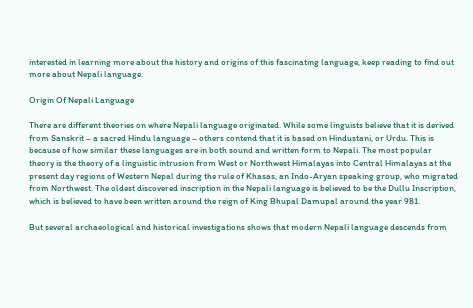interested in learning more about the history and origins of this fascinating language, keep reading to find out more about Nepali language.

Origin Of Nepali Language

There are different theories on where Nepali language originated. While some linguists believe that it is derived from Sanskrit – a sacred Hindu language – others contend that it is based on Hindustani, or Urdu. This is because of how similar these languages are in both sound and written form to Nepali. The most popular theory is the theory of a linguistic intrusion from West or Northwest Himalayas into Central Himalayas at the present day regions of Western Nepal during the rule of Khasas, an Indo-Aryan speaking group, who migrated from Northwest. The oldest discovered inscription in the Nepali language is believed to be the Dullu Inscription, which is believed to have been written around the reign of King Bhupal Damupal around the year 981.

But several archaeological and historical investigations shows that modern Nepali language descends from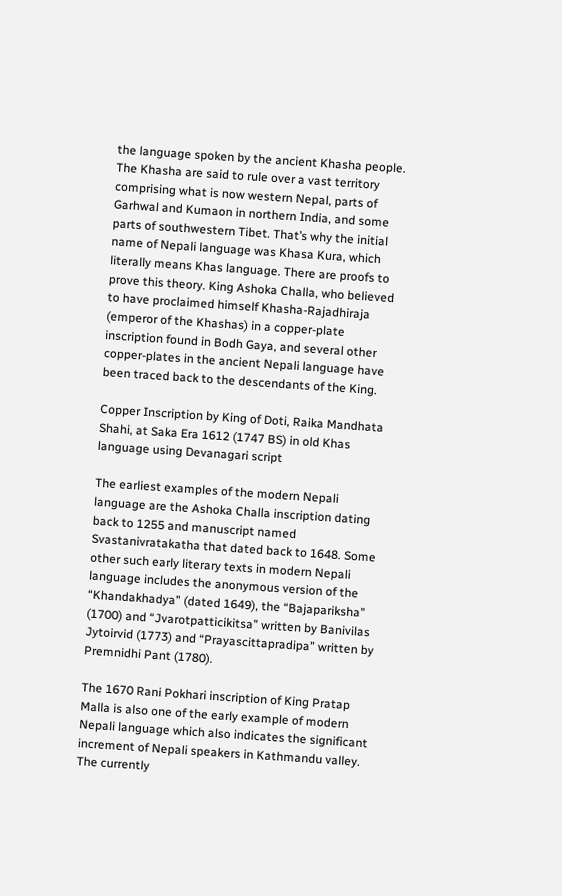the language spoken by the ancient Khasha people. The Khasha are said to rule over a vast territory comprising what is now western Nepal, parts of Garhwal and Kumaon in northern India, and some parts of southwestern Tibet. That’s why the initial name of Nepali language was Khasa Kura, which literally means Khas language. There are proofs to prove this theory. King Ashoka Challa, who believed to have proclaimed himself Khasha-Rajadhiraja (emperor of the Khashas) in a copper-plate inscription found in Bodh Gaya, and several other copper-plates in the ancient Nepali language have been traced back to the descendants of the King.

Copper Inscription by King of Doti, Raika Mandhata Shahi, at Saka Era 1612 (1747 BS) in old Khas language using Devanagari script

The earliest examples of the modern Nepali language are the Ashoka Challa inscription dating back to 1255 and manuscript named Svastanivratakatha that dated back to 1648. Some other such early literary texts in modern Nepali language includes the anonymous version of the “Khandakhadya” (dated 1649), the “Bajapariksha” (1700) and “Jvarotpatticikitsa” written by Banivilas Jytoirvid (1773) and “Prayascittapradipa” written by Premnidhi Pant (1780).

The 1670 Rani Pokhari inscription of King Pratap Malla is also one of the early example of modern Nepali language which also indicates the significant increment of Nepali speakers in Kathmandu valley. The currently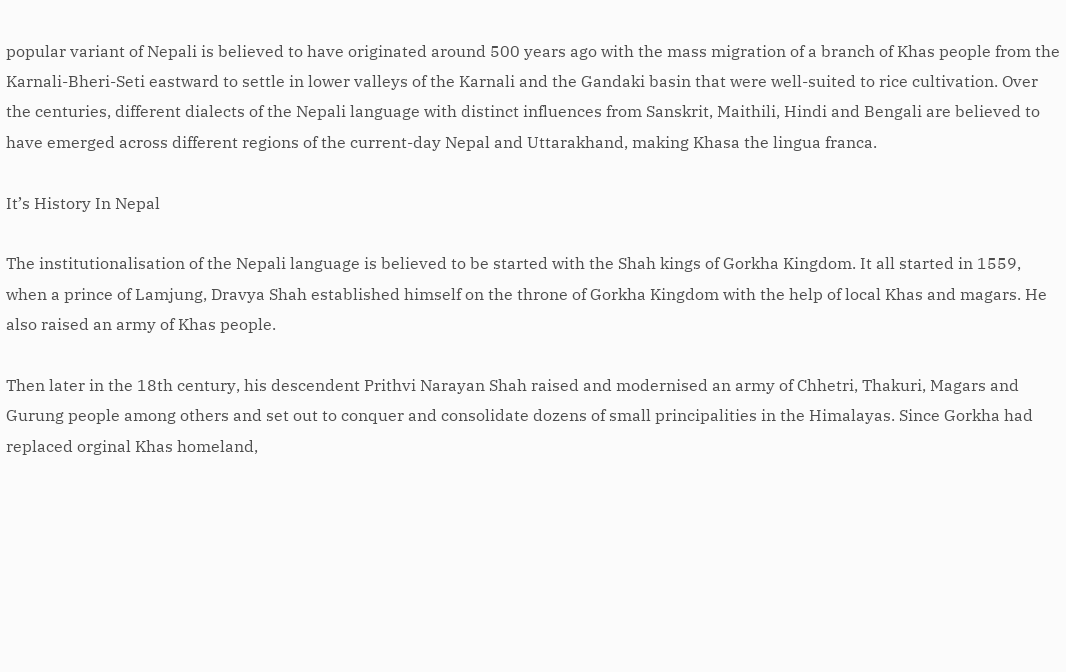popular variant of Nepali is believed to have originated around 500 years ago with the mass migration of a branch of Khas people from the Karnali-Bheri-Seti eastward to settle in lower valleys of the Karnali and the Gandaki basin that were well-suited to rice cultivation. Over the centuries, different dialects of the Nepali language with distinct influences from Sanskrit, Maithili, Hindi and Bengali are believed to have emerged across different regions of the current-day Nepal and Uttarakhand, making Khasa the lingua franca.

It’s History In Nepal

The institutionalisation of the Nepali language is believed to be started with the Shah kings of Gorkha Kingdom. It all started in 1559, when a prince of Lamjung, Dravya Shah established himself on the throne of Gorkha Kingdom with the help of local Khas and magars. He also raised an army of Khas people.

Then later in the 18th century, his descendent Prithvi Narayan Shah raised and modernised an army of Chhetri, Thakuri, Magars and Gurung people among others and set out to conquer and consolidate dozens of small principalities in the Himalayas. Since Gorkha had replaced orginal Khas homeland,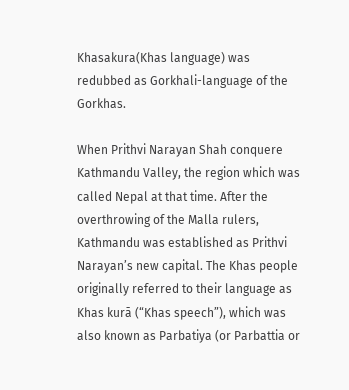Khasakura(Khas language) was redubbed as Gorkhali-language of the Gorkhas.

When Prithvi Narayan Shah conquere Kathmandu Valley, the region which was called Nepal at that time. After the overthrowing of the Malla rulers, Kathmandu was established as Prithvi Narayan’s new capital. The Khas people originally referred to their language as Khas kurā (“Khas speech”), which was also known as Parbatiya (or Parbattia or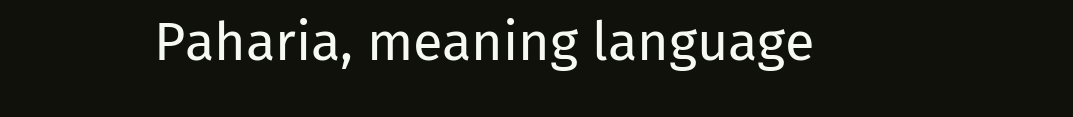Paharia, meaning language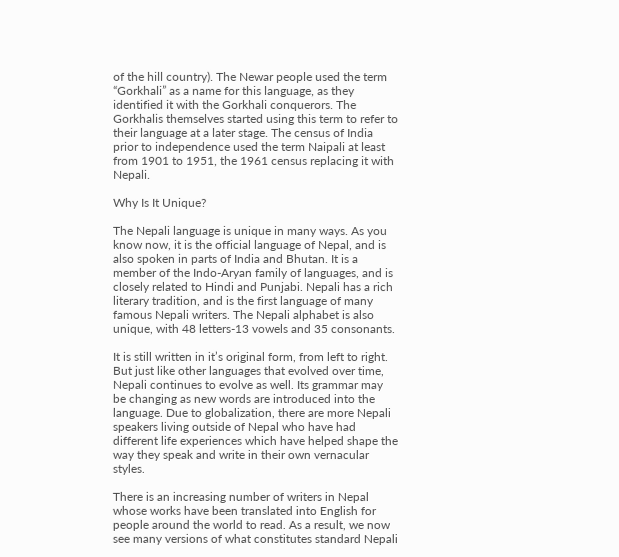of the hill country). The Newar people used the term “Gorkhali” as a name for this language, as they identified it with the Gorkhali conquerors. The Gorkhalis themselves started using this term to refer to their language at a later stage. The census of India prior to independence used the term Naipali at least from 1901 to 1951, the 1961 census replacing it with Nepali.

Why Is It Unique?

The Nepali language is unique in many ways. As you know now, it is the official language of Nepal, and is also spoken in parts of India and Bhutan. It is a member of the Indo-Aryan family of languages, and is closely related to Hindi and Punjabi. Nepali has a rich literary tradition, and is the first language of many famous Nepali writers. The Nepali alphabet is also unique, with 48 letters-13 vowels and 35 consonants.

It is still written in it’s original form, from left to right. But just like other languages that evolved over time, Nepali continues to evolve as well. Its grammar may be changing as new words are introduced into the language. Due to globalization, there are more Nepali speakers living outside of Nepal who have had different life experiences which have helped shape the way they speak and write in their own vernacular styles.

There is an increasing number of writers in Nepal whose works have been translated into English for people around the world to read. As a result, we now see many versions of what constitutes standard Nepali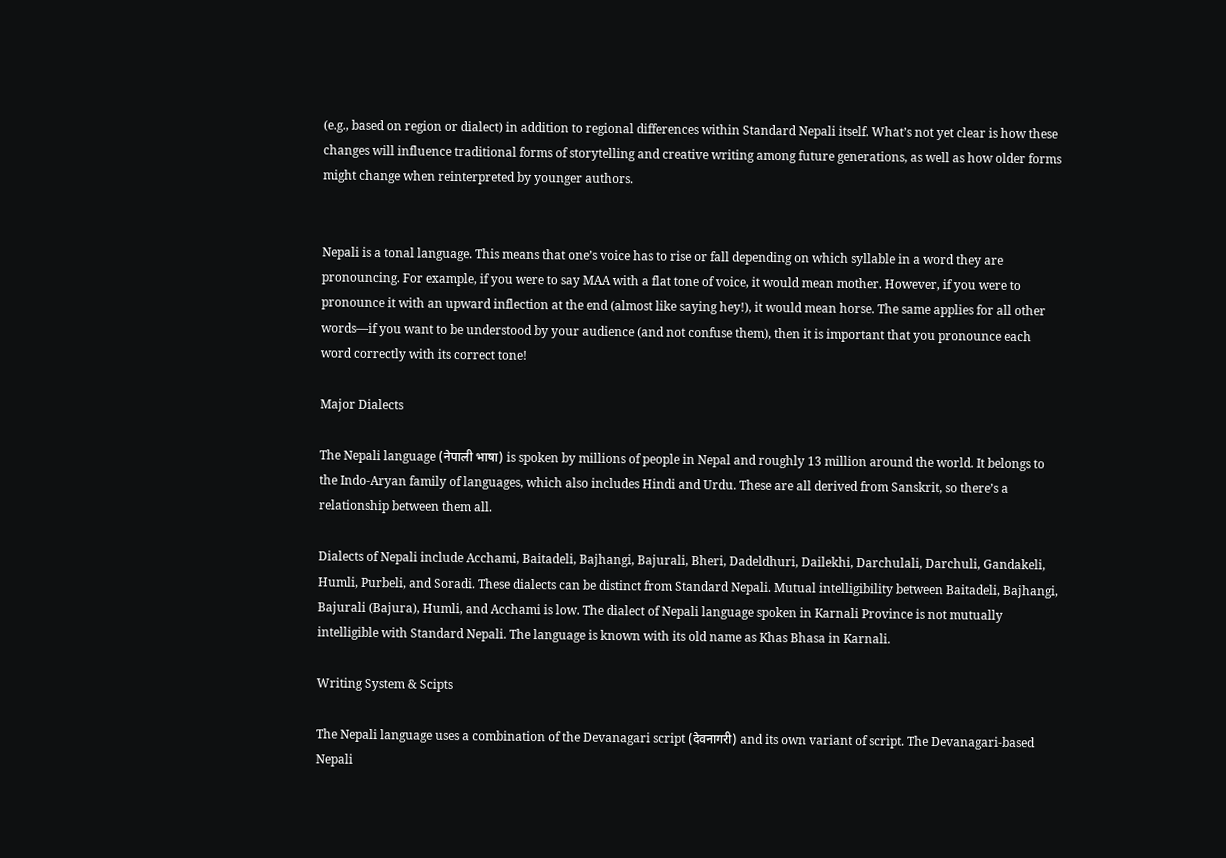(e.g., based on region or dialect) in addition to regional differences within Standard Nepali itself. What’s not yet clear is how these changes will influence traditional forms of storytelling and creative writing among future generations, as well as how older forms might change when reinterpreted by younger authors.


Nepali is a tonal language. This means that one’s voice has to rise or fall depending on which syllable in a word they are pronouncing. For example, if you were to say MAA with a flat tone of voice, it would mean mother. However, if you were to pronounce it with an upward inflection at the end (almost like saying hey!), it would mean horse. The same applies for all other words—if you want to be understood by your audience (and not confuse them), then it is important that you pronounce each word correctly with its correct tone!

Major Dialects

The Nepali language (नेपाली भाषा) is spoken by millions of people in Nepal and roughly 13 million around the world. It belongs to the Indo-Aryan family of languages, which also includes Hindi and Urdu. These are all derived from Sanskrit, so there’s a relationship between them all.

Dialects of Nepali include Acchami, Baitadeli, Bajhangi, Bajurali, Bheri, Dadeldhuri, Dailekhi, Darchulali, Darchuli, Gandakeli, Humli, Purbeli, and Soradi. These dialects can be distinct from Standard Nepali. Mutual intelligibility between Baitadeli, Bajhangi, Bajurali (Bajura), Humli, and Acchami is low. The dialect of Nepali language spoken in Karnali Province is not mutually intelligible with Standard Nepali. The language is known with its old name as Khas Bhasa in Karnali.

Writing System & Scipts

The Nepali language uses a combination of the Devanagari script (देवनागरी) and its own variant of script. The Devanagari-based Nepali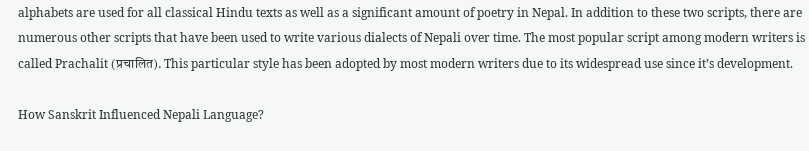alphabets are used for all classical Hindu texts as well as a significant amount of poetry in Nepal. In addition to these two scripts, there are numerous other scripts that have been used to write various dialects of Nepali over time. The most popular script among modern writers is called Prachalit (प्रचालित). This particular style has been adopted by most modern writers due to its widespread use since it’s development.

How Sanskrit Influenced Nepali Language?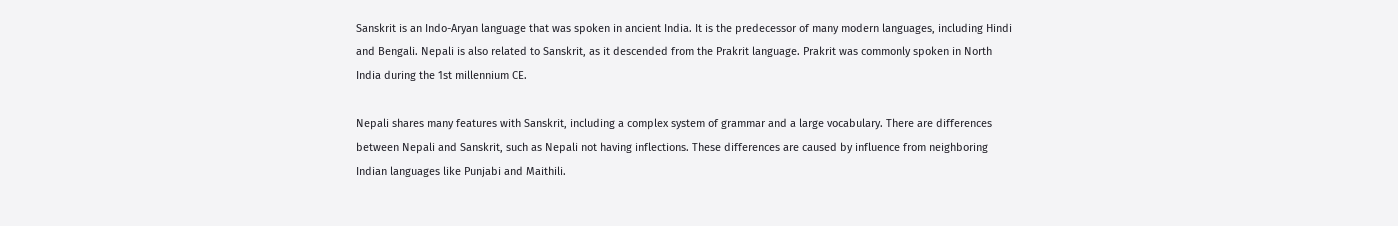Sanskrit is an Indo-Aryan language that was spoken in ancient India. It is the predecessor of many modern languages, including Hindi and Bengali. Nepali is also related to Sanskrit, as it descended from the Prakrit language. Prakrit was commonly spoken in North India during the 1st millennium CE.

Nepali shares many features with Sanskrit, including a complex system of grammar and a large vocabulary. There are differences between Nepali and Sanskrit, such as Nepali not having inflections. These differences are caused by influence from neighboring Indian languages like Punjabi and Maithili.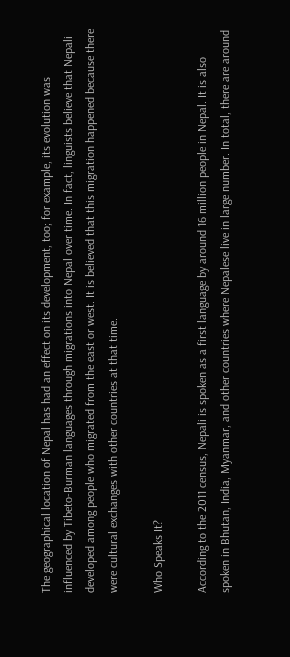The geographical location of Nepal has had an effect on its development, too; for example, its evolution was influenced by Tibeto-Burman languages through migrations into Nepal over time. In fact, linguists believe that Nepali developed among people who migrated from the east or west. It is believed that this migration happened because there were cultural exchanges with other countries at that time.

Who Speaks It?

According to the 2011 census, Nepali is spoken as a first language by around 16 million people in Nepal. It is also spoken in Bhutan, India, Myanmar, and other countries where Nepalese live in large number. In total, there are around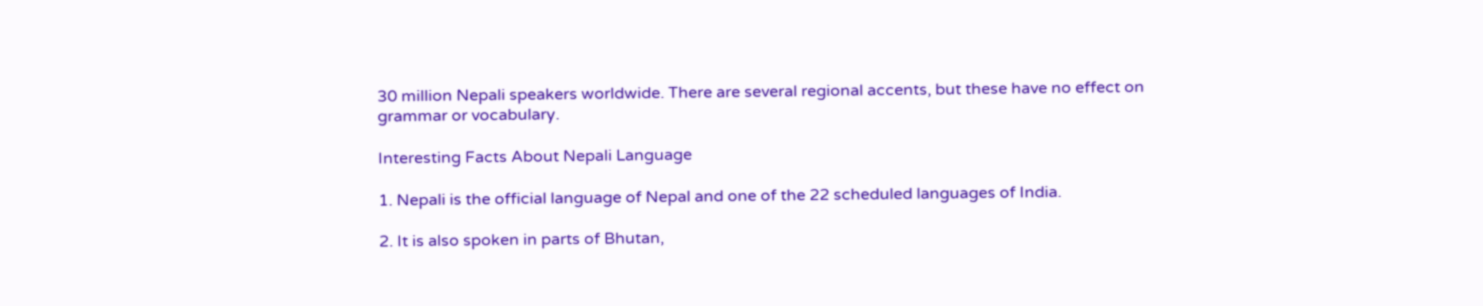30 million Nepali speakers worldwide. There are several regional accents, but these have no effect on grammar or vocabulary.

Interesting Facts About Nepali Language

1. Nepali is the official language of Nepal and one of the 22 scheduled languages of India.

2. It is also spoken in parts of Bhutan,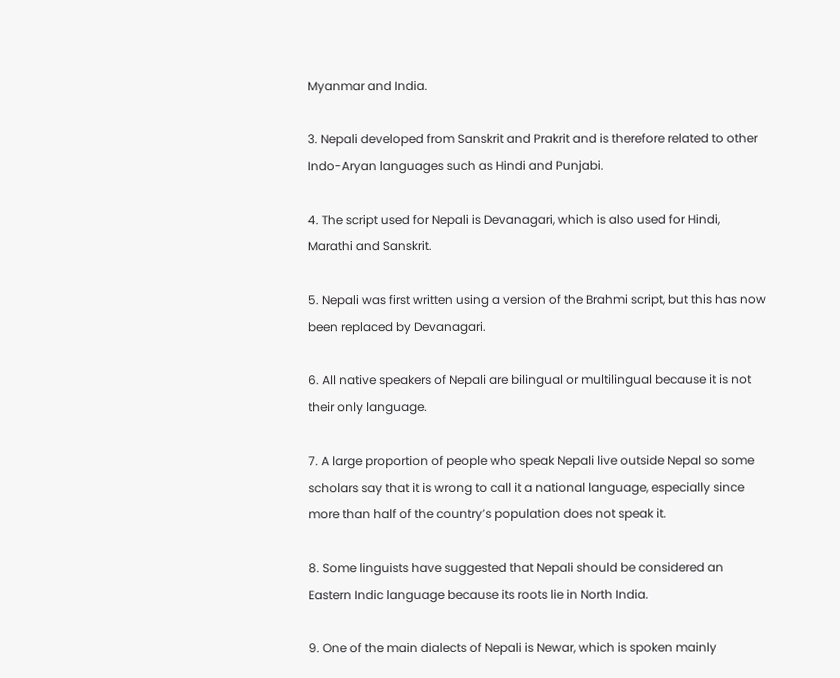Myanmar and India.

3. Nepali developed from Sanskrit and Prakrit and is therefore related to other Indo-Aryan languages such as Hindi and Punjabi.

4. The script used for Nepali is Devanagari, which is also used for Hindi, Marathi and Sanskrit.

5. Nepali was first written using a version of the Brahmi script, but this has now been replaced by Devanagari.

6. All native speakers of Nepali are bilingual or multilingual because it is not their only language.

7. A large proportion of people who speak Nepali live outside Nepal so some scholars say that it is wrong to call it a national language, especially since more than half of the country’s population does not speak it.

8. Some linguists have suggested that Nepali should be considered an Eastern Indic language because its roots lie in North India.

9. One of the main dialects of Nepali is Newar, which is spoken mainly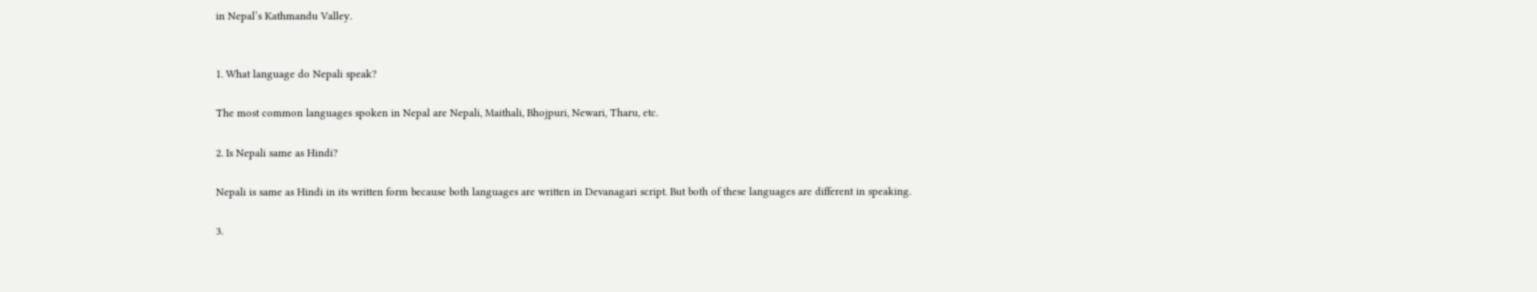in Nepal’s Kathmandu Valley.


1. What language do Nepali speak?

The most common languages spoken in Nepal are Nepali, Maithali, Bhojpuri, Newari, Tharu, etc.

2. Is Nepali same as Hindi?

Nepali is same as Hindi in its written form because both languages are written in Devanagari script. But both of these languages are different in speaking.

3.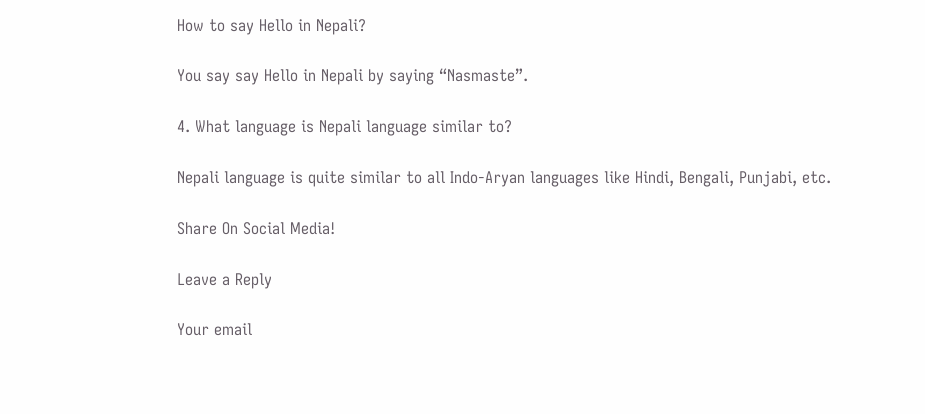How to say Hello in Nepali?

You say say Hello in Nepali by saying “Nasmaste”.

4. What language is Nepali language similar to?

Nepali language is quite similar to all Indo-Aryan languages like Hindi, Bengali, Punjabi, etc.

Share On Social Media!

Leave a Reply

Your email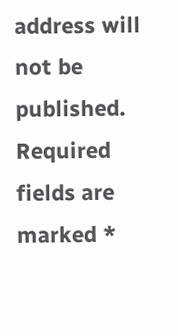address will not be published. Required fields are marked *